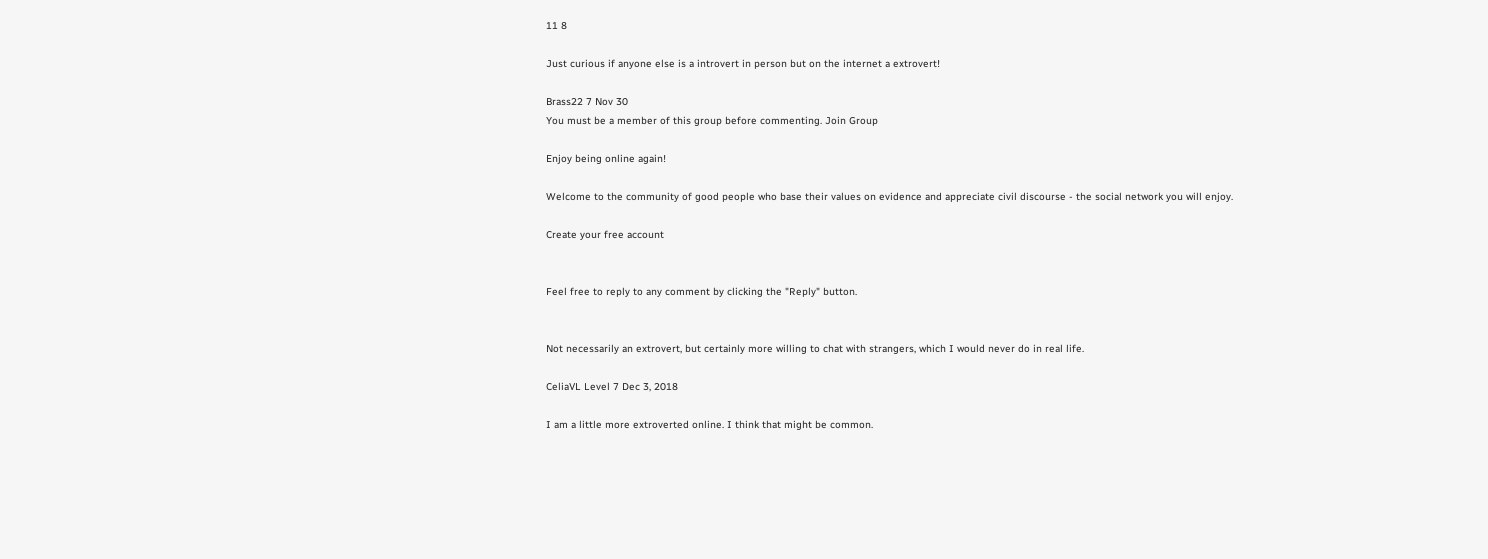11 8

Just curious if anyone else is a introvert in person but on the internet a extrovert!

Brass22 7 Nov 30
You must be a member of this group before commenting. Join Group

Enjoy being online again!

Welcome to the community of good people who base their values on evidence and appreciate civil discourse - the social network you will enjoy.

Create your free account


Feel free to reply to any comment by clicking the "Reply" button.


Not necessarily an extrovert, but certainly more willing to chat with strangers, which I would never do in real life.

CeliaVL Level 7 Dec 3, 2018

I am a little more extroverted online. I think that might be common.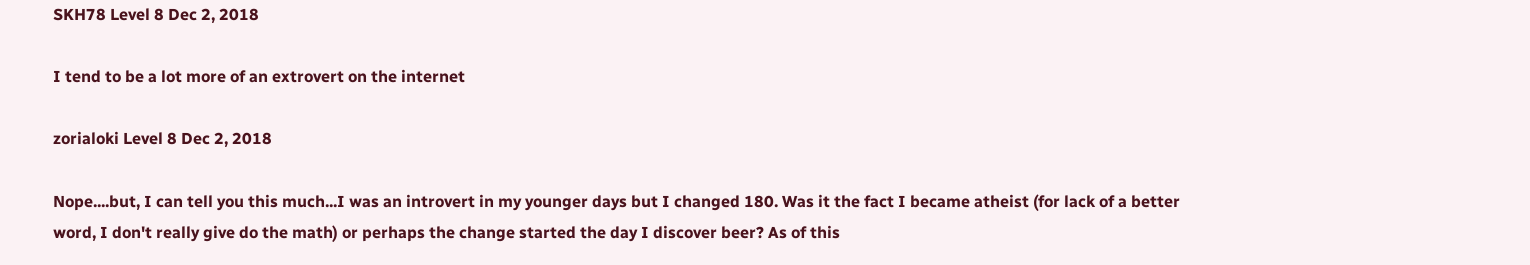SKH78 Level 8 Dec 2, 2018

I tend to be a lot more of an extrovert on the internet

zorialoki Level 8 Dec 2, 2018

Nope....but, I can tell you this much...I was an introvert in my younger days but I changed 180. Was it the fact I became atheist (for lack of a better word, I don't really give do the math) or perhaps the change started the day I discover beer? As of this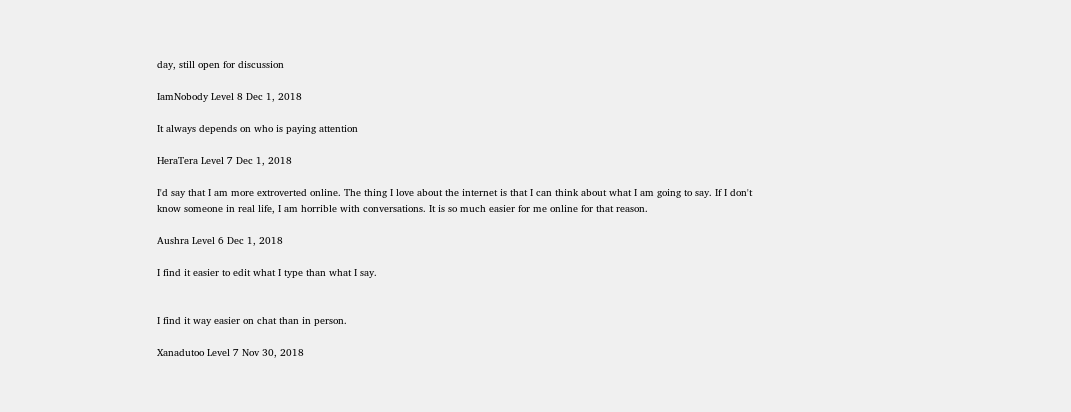day, still open for discussion

IamNobody Level 8 Dec 1, 2018

It always depends on who is paying attention

HeraTera Level 7 Dec 1, 2018

I'd say that I am more extroverted online. The thing I love about the internet is that I can think about what I am going to say. If I don't know someone in real life, I am horrible with conversations. It is so much easier for me online for that reason.

Aushra Level 6 Dec 1, 2018

I find it easier to edit what I type than what I say.


I find it way easier on chat than in person.

Xanadutoo Level 7 Nov 30, 2018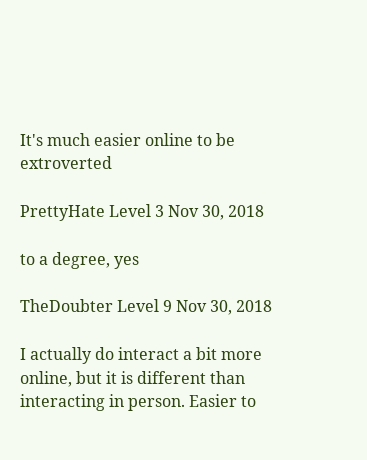It's much easier online to be extroverted

PrettyHate Level 3 Nov 30, 2018

to a degree, yes

TheDoubter Level 9 Nov 30, 2018

I actually do interact a bit more online, but it is different than interacting in person. Easier to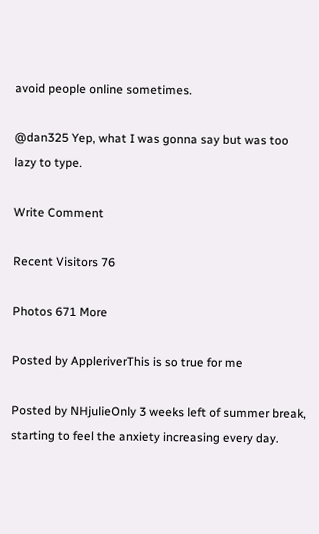avoid people online sometimes.

@dan325 Yep, what I was gonna say but was too lazy to type.

Write Comment

Recent Visitors 76

Photos 671 More

Posted by AppleriverThis is so true for me

Posted by NHjulieOnly 3 weeks left of summer break, starting to feel the anxiety increasing every day.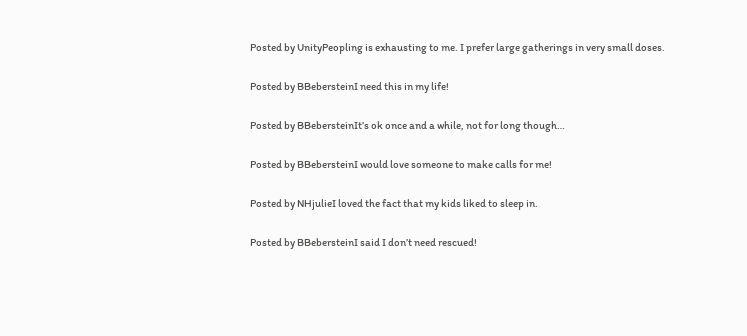Posted by UnityPeopling is exhausting to me. I prefer large gatherings in very small doses.

Posted by BBebersteinI need this in my life!

Posted by BBebersteinIt’s ok once and a while, not for long though…

Posted by BBebersteinI would love someone to make calls for me!

Posted by NHjulieI loved the fact that my kids liked to sleep in.

Posted by BBebersteinI said I don’t need rescued!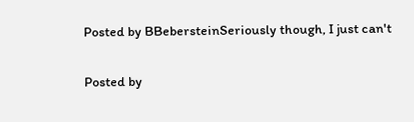Posted by BBebersteinSeriously though, I just can't

Posted by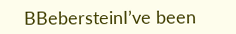BBebersteinI’ve been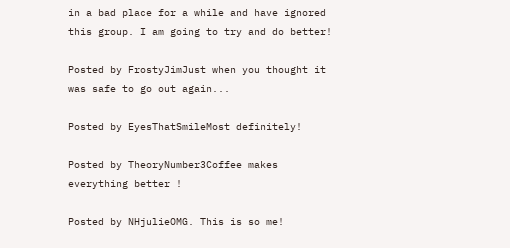in a bad place for a while and have ignored this group. I am going to try and do better!

Posted by FrostyJimJust when you thought it was safe to go out again...

Posted by EyesThatSmileMost definitely!

Posted by TheoryNumber3Coffee makes everything better !

Posted by NHjulieOMG. This is so me!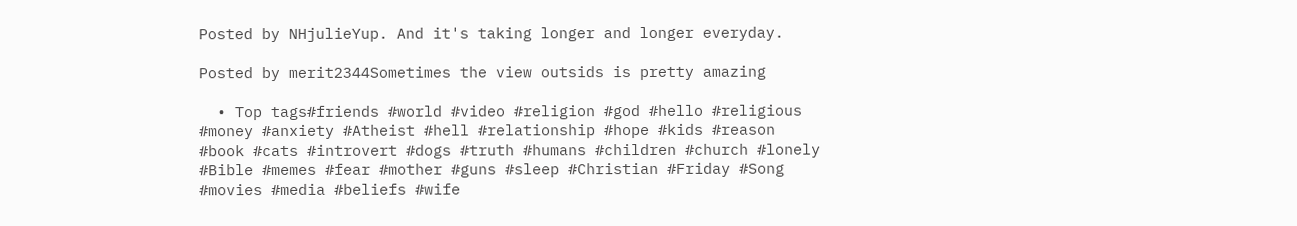Posted by NHjulieYup. And it's taking longer and longer everyday.

Posted by merit2344Sometimes the view outsids is pretty amazing

  • Top tags#friends #world #video #religion #god #hello #religious #money #anxiety #Atheist #hell #relationship #hope #kids #reason #book #cats #introvert #dogs #truth #humans #children #church #lonely #Bible #memes #fear #mother #guns #sleep #Christian #Friday #Song #movies #media #beliefs #wife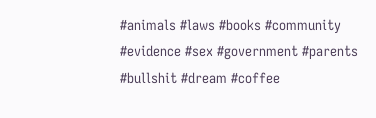#animals #laws #books #community #evidence #sex #government #parents #bullshit #dream #coffee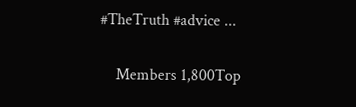#TheTruth #advice ...

    Members 1,800Top